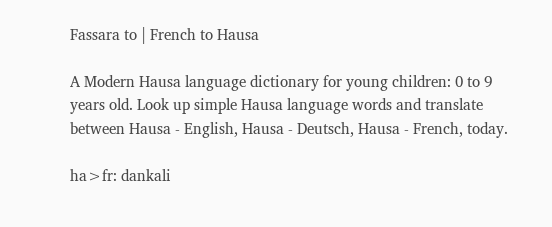Fassara to | French to Hausa

A Modern Hausa language dictionary for young children: 0 to 9 years old. Look up simple Hausa language words and translate between Hausa - English, Hausa - Deutsch, Hausa - French, today.

ha>fr: dankali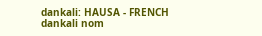dankali: HAUSA - FRENCH
dankali nom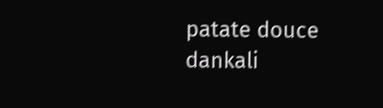patate douce
dankali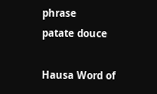phrase
patate douce

Hausa Word of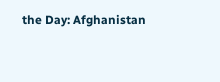the Day: Afghanistan